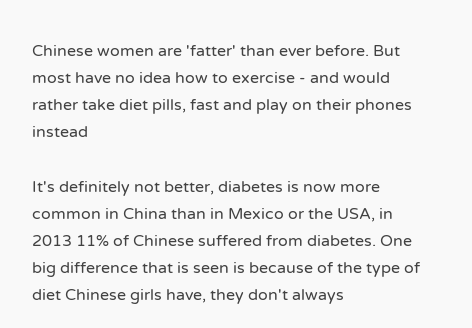Chinese women are 'fatter' than ever before. But most have no idea how to exercise - and would rather take diet pills, fast and play on their phones instead

It's definitely not better, diabetes is now more common in China than in Mexico or the USA, in 2013 11% of Chinese suffered from diabetes. One big difference that is seen is because of the type of diet Chinese girls have, they don't always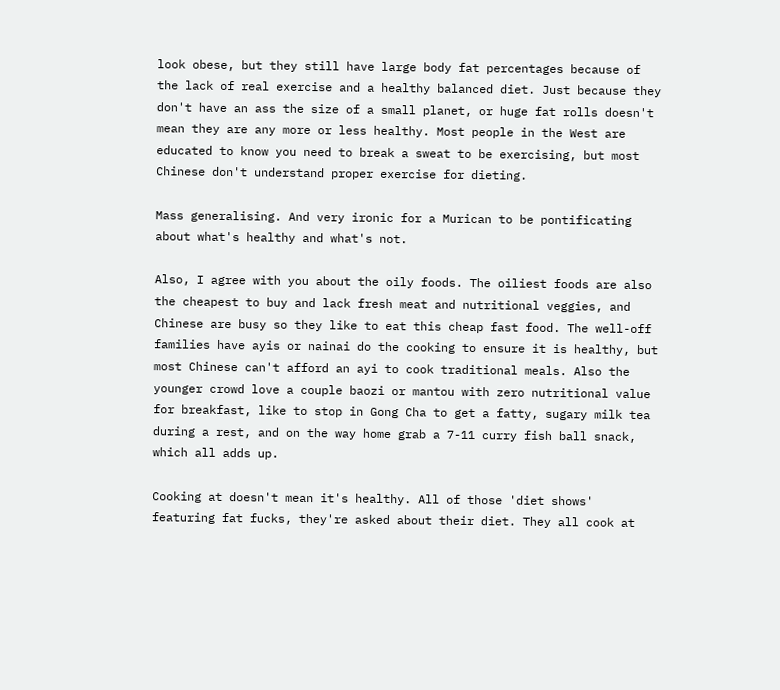look obese, but they still have large body fat percentages because of the lack of real exercise and a healthy balanced diet. Just because they don't have an ass the size of a small planet, or huge fat rolls doesn't mean they are any more or less healthy. Most people in the West are educated to know you need to break a sweat to be exercising, but most Chinese don't understand proper exercise for dieting.

Mass generalising. And very ironic for a Murican to be pontificating about what's healthy and what's not.

Also, I agree with you about the oily foods. The oiliest foods are also the cheapest to buy and lack fresh meat and nutritional veggies, and Chinese are busy so they like to eat this cheap fast food. The well-off families have ayis or nainai do the cooking to ensure it is healthy, but most Chinese can't afford an ayi to cook traditional meals. Also the younger crowd love a couple baozi or mantou with zero nutritional value for breakfast, like to stop in Gong Cha to get a fatty, sugary milk tea during a rest, and on the way home grab a 7-11 curry fish ball snack, which all adds up.

Cooking at doesn't mean it's healthy. All of those 'diet shows' featuring fat fucks, they're asked about their diet. They all cook at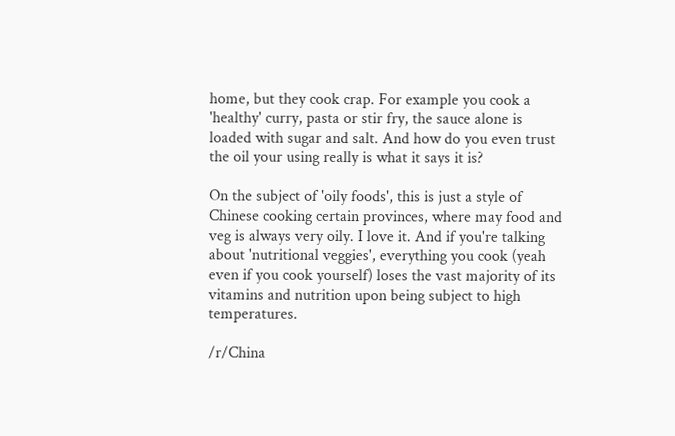home, but they cook crap. For example you cook a 'healthy' curry, pasta or stir fry, the sauce alone is loaded with sugar and salt. And how do you even trust the oil your using really is what it says it is?

On the subject of 'oily foods', this is just a style of Chinese cooking certain provinces, where may food and veg is always very oily. I love it. And if you're talking about 'nutritional veggies', everything you cook (yeah even if you cook yourself) loses the vast majority of its vitamins and nutrition upon being subject to high temperatures.

/r/China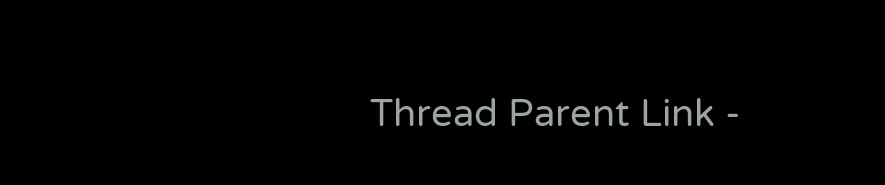Thread Parent Link -